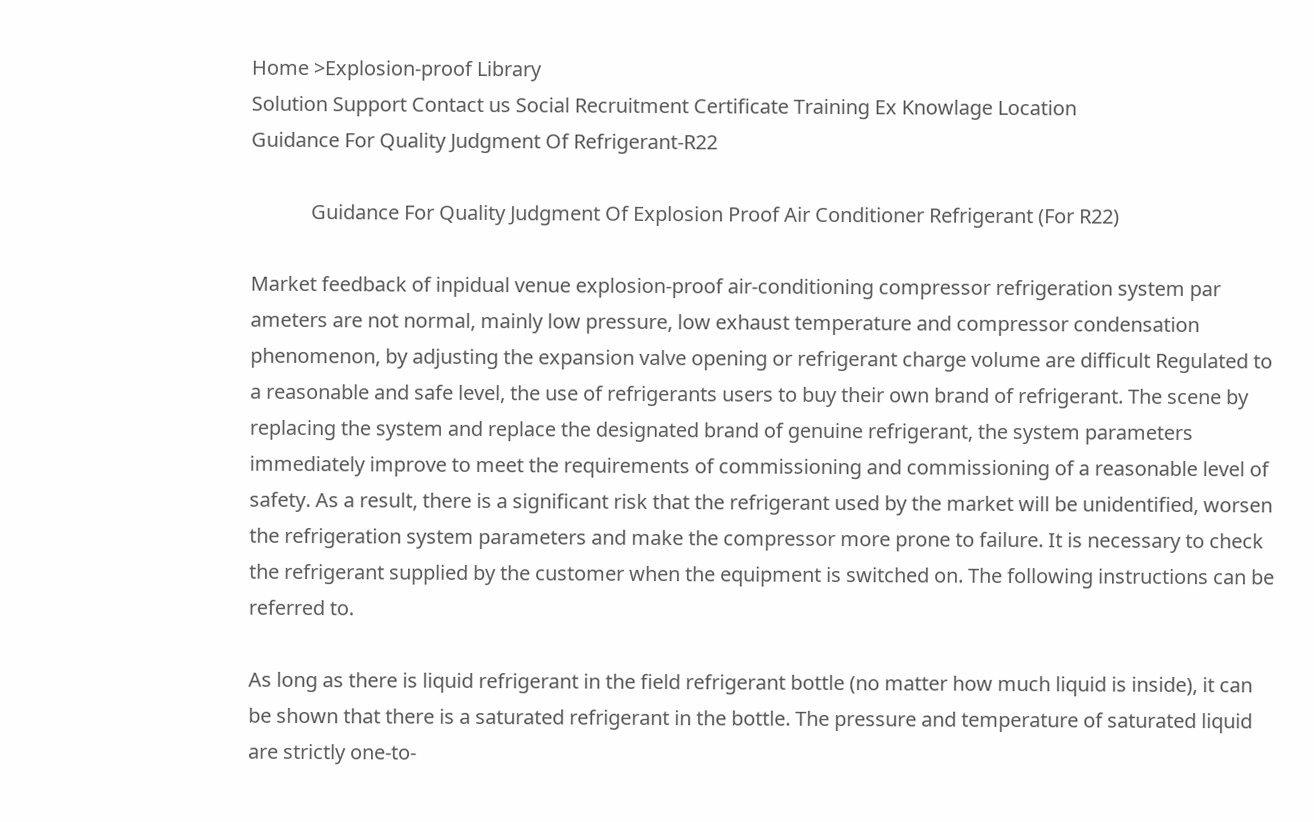Home >Explosion-proof Library
Solution Support Contact us Social Recruitment Certificate Training Ex Knowlage Location
Guidance For Quality Judgment Of Refrigerant-R22

            Guidance For Quality Judgment Of Explosion Proof Air Conditioner Refrigerant (For R22)

Market feedback of inpidual venue explosion-proof air-conditioning compressor refrigeration system par ameters are not normal, mainly low pressure, low exhaust temperature and compressor condensation phenomenon, by adjusting the expansion valve opening or refrigerant charge volume are difficult Regulated to a reasonable and safe level, the use of refrigerants users to buy their own brand of refrigerant. The scene by replacing the system and replace the designated brand of genuine refrigerant, the system parameters immediately improve to meet the requirements of commissioning and commissioning of a reasonable level of safety. As a result, there is a significant risk that the refrigerant used by the market will be unidentified, worsen the refrigeration system parameters and make the compressor more prone to failure. It is necessary to check the refrigerant supplied by the customer when the equipment is switched on. The following instructions can be referred to.

As long as there is liquid refrigerant in the field refrigerant bottle (no matter how much liquid is inside), it can be shown that there is a saturated refrigerant in the bottle. The pressure and temperature of saturated liquid are strictly one-to-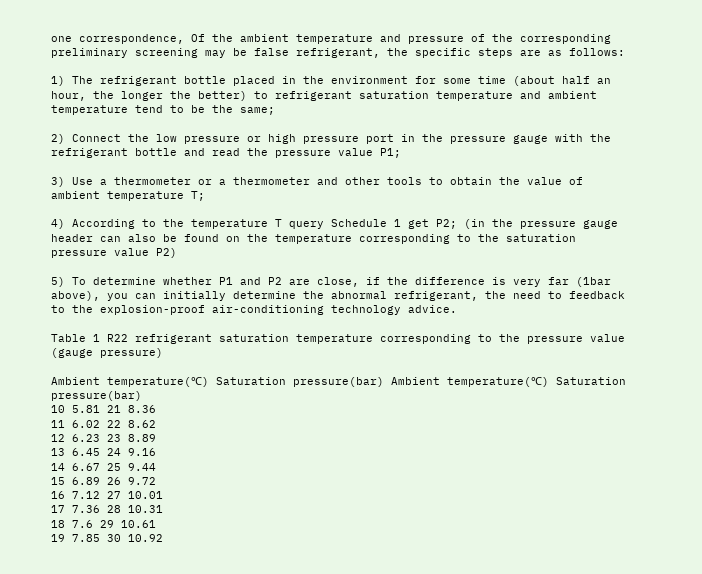one correspondence, Of the ambient temperature and pressure of the corresponding preliminary screening may be false refrigerant, the specific steps are as follows:

1) The refrigerant bottle placed in the environment for some time (about half an hour, the longer the better) to refrigerant saturation temperature and ambient temperature tend to be the same;

2) Connect the low pressure or high pressure port in the pressure gauge with the refrigerant bottle and read the pressure value P1;

3) Use a thermometer or a thermometer and other tools to obtain the value of ambient temperature T;

4) According to the temperature T query Schedule 1 get P2; (in the pressure gauge header can also be found on the temperature corresponding to the saturation pressure value P2)

5) To determine whether P1 and P2 are close, if the difference is very far (1bar above), you can initially determine the abnormal refrigerant, the need to feedback to the explosion-proof air-conditioning technology advice.

Table 1 R22 refrigerant saturation temperature corresponding to the pressure value (gauge pressure)

Ambient temperature(℃) Saturation pressure(bar) Ambient temperature(℃) Saturation pressure(bar)
10 5.81 21 8.36
11 6.02 22 8.62
12 6.23 23 8.89
13 6.45 24 9.16
14 6.67 25 9.44
15 6.89 26 9.72
16 7.12 27 10.01
17 7.36 28 10.31
18 7.6 29 10.61
19 7.85 30 10.92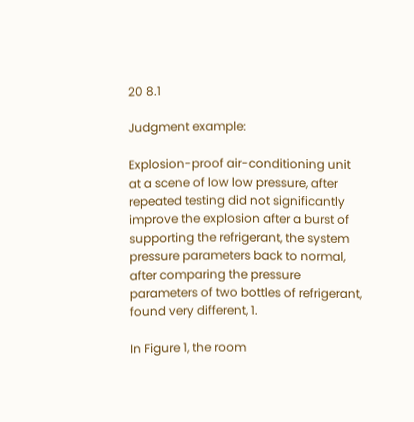20 8.1

Judgment example:

Explosion-proof air-conditioning unit at a scene of low low pressure, after repeated testing did not significantly improve the explosion after a burst of supporting the refrigerant, the system pressure parameters back to normal, after comparing the pressure parameters of two bottles of refrigerant, found very different, 1.

In Figure 1, the room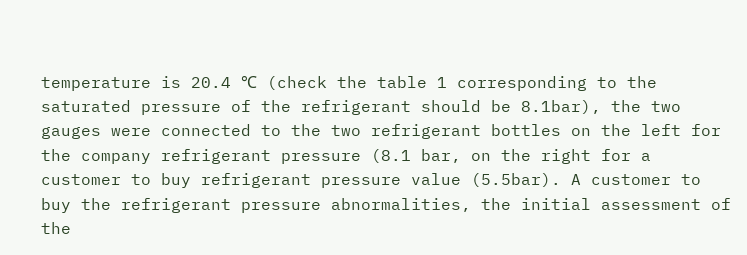temperature is 20.4 ℃ (check the table 1 corresponding to the saturated pressure of the refrigerant should be 8.1bar), the two gauges were connected to the two refrigerant bottles on the left for the company refrigerant pressure (8.1 bar, on the right for a customer to buy refrigerant pressure value (5.5bar). A customer to buy the refrigerant pressure abnormalities, the initial assessment of the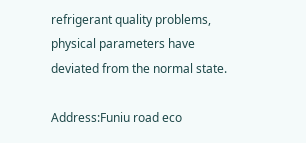refrigerant quality problems, physical parameters have deviated from the normal state.

Address:Funiu road eco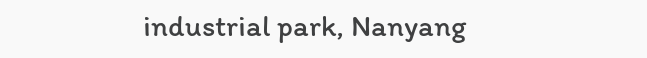industrial park, Nanyang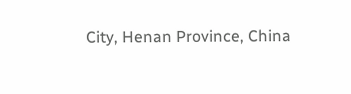City, Henan Province, China